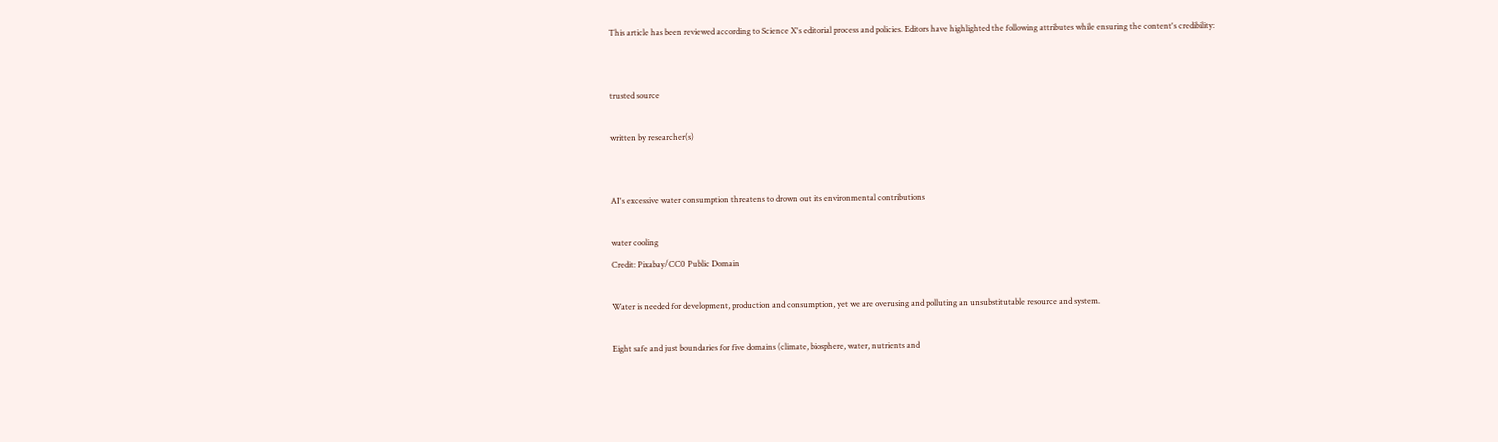This article has been reviewed according to Science X's editorial process and policies. Editors have highlighted the following attributes while ensuring the content's credibility:


trusted source

written by researcher(s)


AI's excessive water consumption threatens to drown out its environmental contributions

water cooling
Credit: Pixabay/CC0 Public Domain

Water is needed for development, production and consumption, yet we are overusing and polluting an unsubstitutable resource and system.

Eight safe and just boundaries for five domains (climate, biosphere, water, nutrients and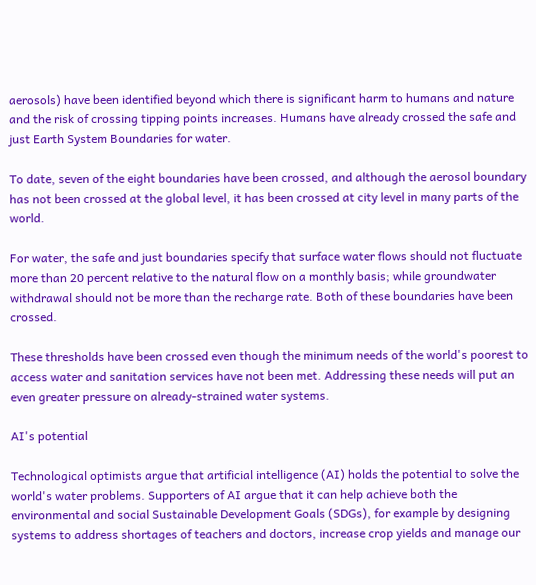aerosols) have been identified beyond which there is significant harm to humans and nature and the risk of crossing tipping points increases. Humans have already crossed the safe and just Earth System Boundaries for water.

To date, seven of the eight boundaries have been crossed, and although the aerosol boundary has not been crossed at the global level, it has been crossed at city level in many parts of the world.

For water, the safe and just boundaries specify that surface water flows should not fluctuate more than 20 percent relative to the natural flow on a monthly basis; while groundwater withdrawal should not be more than the recharge rate. Both of these boundaries have been crossed.

These thresholds have been crossed even though the minimum needs of the world's poorest to access water and sanitation services have not been met. Addressing these needs will put an even greater pressure on already-strained water systems.

AI's potential

Technological optimists argue that artificial intelligence (AI) holds the potential to solve the world's water problems. Supporters of AI argue that it can help achieve both the environmental and social Sustainable Development Goals (SDGs), for example by designing systems to address shortages of teachers and doctors, increase crop yields and manage our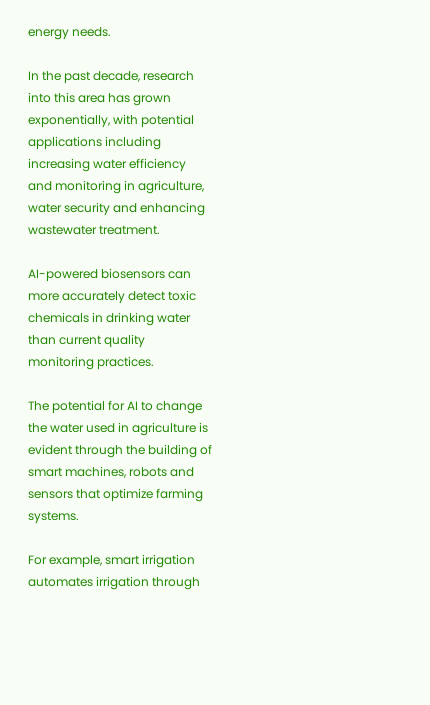energy needs.

In the past decade, research into this area has grown exponentially, with potential applications including increasing water efficiency and monitoring in agriculture, water security and enhancing wastewater treatment.

AI-powered biosensors can more accurately detect toxic chemicals in drinking water than current quality monitoring practices.

The potential for AI to change the water used in agriculture is evident through the building of smart machines, robots and sensors that optimize farming systems.

For example, smart irrigation automates irrigation through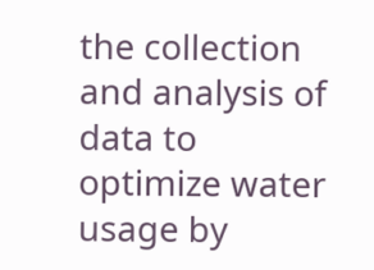the collection and analysis of data to optimize water usage by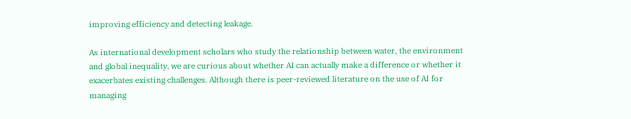improving efficiency and detecting leakage.

As international development scholars who study the relationship between water, the environment and global inequality, we are curious about whether AI can actually make a difference or whether it exacerbates existing challenges. Although there is peer-reviewed literature on the use of AI for managing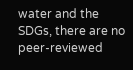water and the SDGs, there are no peer-reviewed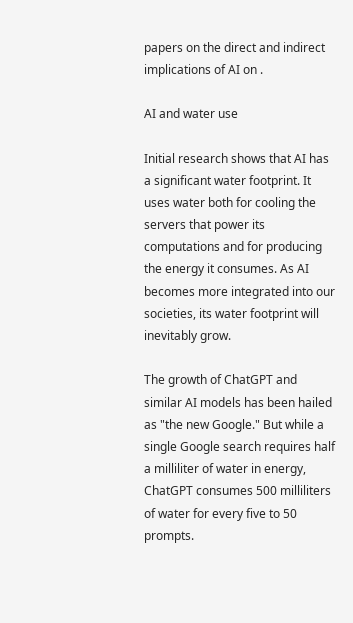papers on the direct and indirect implications of AI on .

AI and water use

Initial research shows that AI has a significant water footprint. It uses water both for cooling the servers that power its computations and for producing the energy it consumes. As AI becomes more integrated into our societies, its water footprint will inevitably grow.

The growth of ChatGPT and similar AI models has been hailed as "the new Google." But while a single Google search requires half a milliliter of water in energy, ChatGPT consumes 500 milliliters of water for every five to 50 prompts.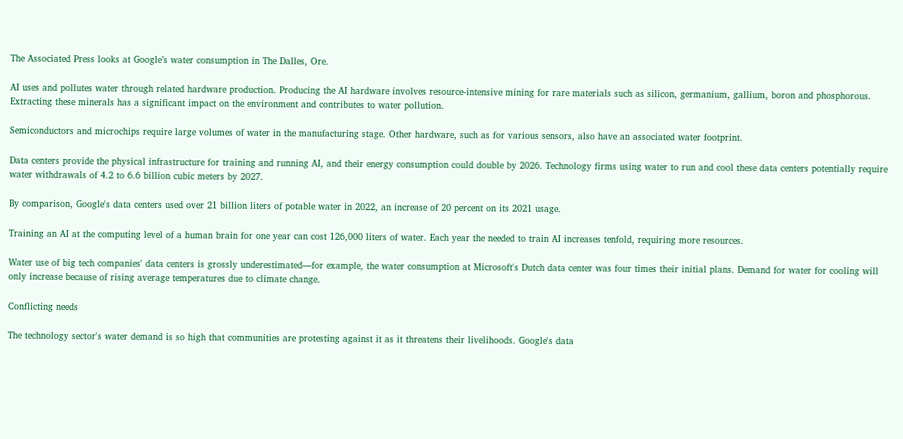The Associated Press looks at Google’s water consumption in The Dalles, Ore.

AI uses and pollutes water through related hardware production. Producing the AI hardware involves resource-intensive mining for rare materials such as silicon, germanium, gallium, boron and phosphorous. Extracting these minerals has a significant impact on the environment and contributes to water pollution.

Semiconductors and microchips require large volumes of water in the manufacturing stage. Other hardware, such as for various sensors, also have an associated water footprint.

Data centers provide the physical infrastructure for training and running AI, and their energy consumption could double by 2026. Technology firms using water to run and cool these data centers potentially require water withdrawals of 4.2 to 6.6 billion cubic meters by 2027.

By comparison, Google's data centers used over 21 billion liters of potable water in 2022, an increase of 20 percent on its 2021 usage.

Training an AI at the computing level of a human brain for one year can cost 126,000 liters of water. Each year the needed to train AI increases tenfold, requiring more resources.

Water use of big tech companies' data centers is grossly underestimated—for example, the water consumption at Microsoft's Dutch data center was four times their initial plans. Demand for water for cooling will only increase because of rising average temperatures due to climate change.

Conflicting needs

The technology sector's water demand is so high that communities are protesting against it as it threatens their livelihoods. Google's data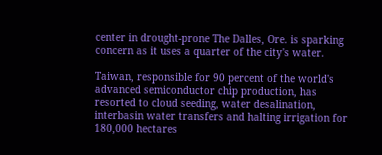center in drought-prone The Dalles, Ore. is sparking concern as it uses a quarter of the city's water.

Taiwan, responsible for 90 percent of the world's advanced semiconductor chip production, has resorted to cloud seeding, water desalination, interbasin water transfers and halting irrigation for 180,000 hectares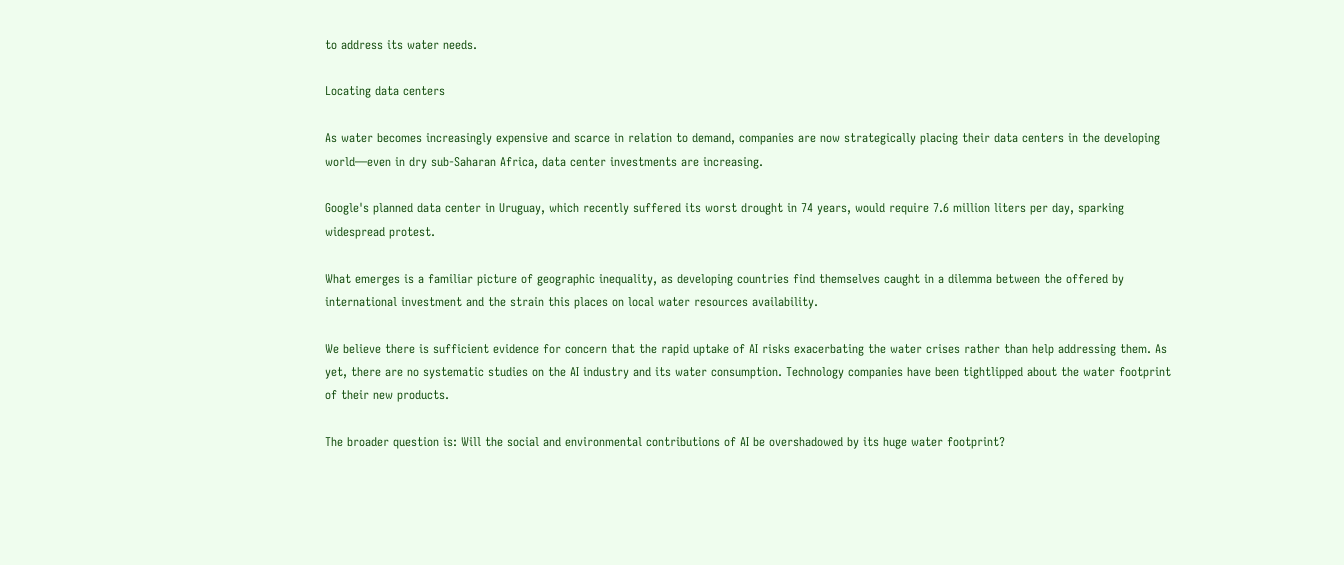to address its water needs.

Locating data centers

As water becomes increasingly expensive and scarce in relation to demand, companies are now strategically placing their data centers in the developing world—even in dry sub-Saharan Africa, data center investments are increasing.

Google's planned data center in Uruguay, which recently suffered its worst drought in 74 years, would require 7.6 million liters per day, sparking widespread protest.

What emerges is a familiar picture of geographic inequality, as developing countries find themselves caught in a dilemma between the offered by international investment and the strain this places on local water resources availability.

We believe there is sufficient evidence for concern that the rapid uptake of AI risks exacerbating the water crises rather than help addressing them. As yet, there are no systematic studies on the AI industry and its water consumption. Technology companies have been tightlipped about the water footprint of their new products.

The broader question is: Will the social and environmental contributions of AI be overshadowed by its huge water footprint?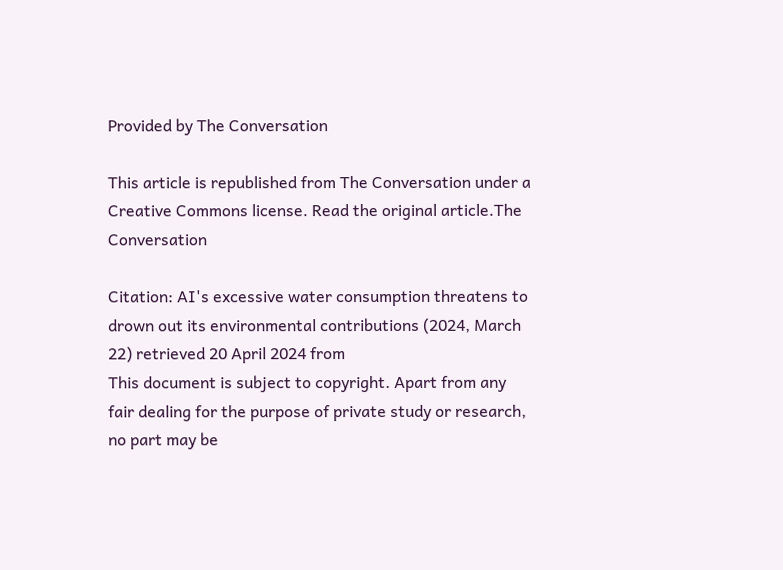Provided by The Conversation

This article is republished from The Conversation under a Creative Commons license. Read the original article.The Conversation

Citation: AI's excessive water consumption threatens to drown out its environmental contributions (2024, March 22) retrieved 20 April 2024 from
This document is subject to copyright. Apart from any fair dealing for the purpose of private study or research, no part may be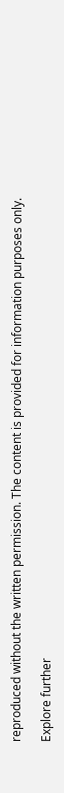reproduced without the written permission. The content is provided for information purposes only.

Explore further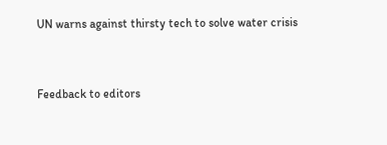UN warns against thirsty tech to solve water crisis


Feedback to editors